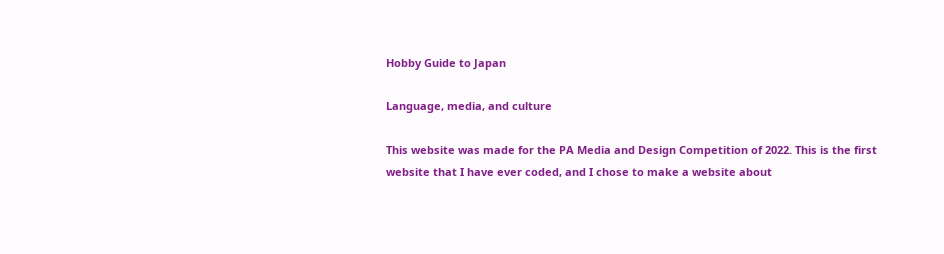Hobby Guide to Japan

Language, media, and culture

This website was made for the PA Media and Design Competition of 2022. This is the first website that I have ever coded, and I chose to make a website about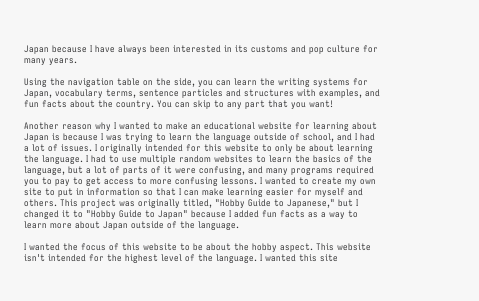Japan because I have always been interested in its customs and pop culture for many years.

Using the navigation table on the side, you can learn the writing systems for Japan, vocabulary terms, sentence particles and structures with examples, and fun facts about the country. You can skip to any part that you want!

Another reason why I wanted to make an educational website for learning about Japan is because I was trying to learn the language outside of school, and I had a lot of issues. I originally intended for this website to only be about learning the language. I had to use multiple random websites to learn the basics of the language, but a lot of parts of it were confusing, and many programs required you to pay to get access to more confusing lessons. I wanted to create my own site to put in information so that I can make learning easier for myself and others. This project was originally titled, "Hobby Guide to Japanese," but I changed it to "Hobby Guide to Japan" because I added fun facts as a way to learn more about Japan outside of the language.

I wanted the focus of this website to be about the hobby aspect. This website isn't intended for the highest level of the language. I wanted this site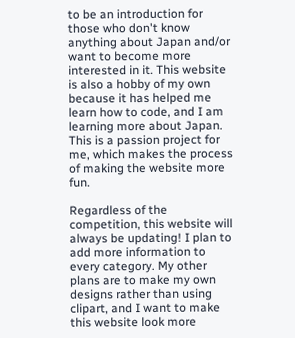to be an introduction for those who don't know anything about Japan and/or want to become more interested in it. This website is also a hobby of my own because it has helped me learn how to code, and I am learning more about Japan. This is a passion project for me, which makes the process of making the website more fun.

Regardless of the competition, this website will always be updating! I plan to add more information to every category. My other plans are to make my own designs rather than using clipart, and I want to make this website look more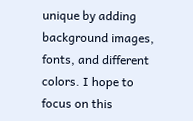unique by adding background images, fonts, and different colors. I hope to focus on this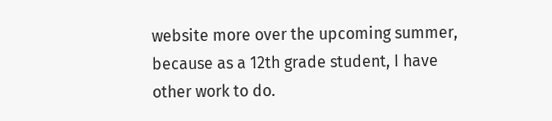website more over the upcoming summer, because as a 12th grade student, I have other work to do.